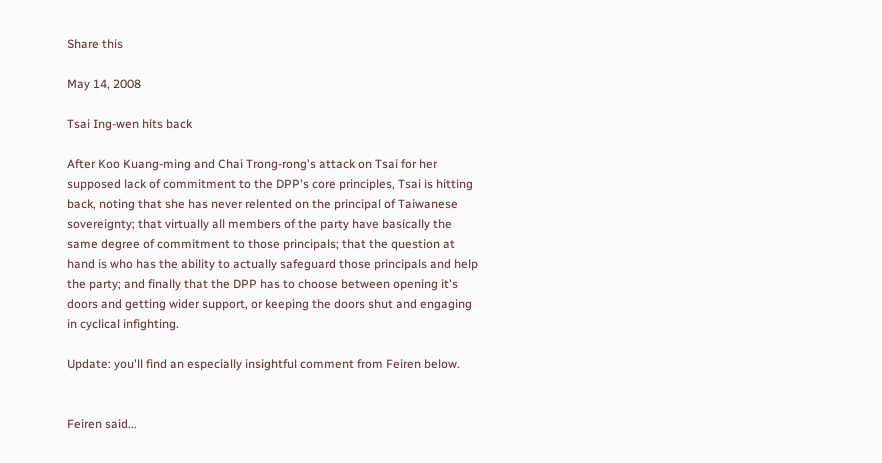Share this

May 14, 2008

Tsai Ing-wen hits back

After Koo Kuang-ming and Chai Trong-rong's attack on Tsai for her supposed lack of commitment to the DPP's core principles, Tsai is hitting back, noting that she has never relented on the principal of Taiwanese sovereignty; that virtually all members of the party have basically the same degree of commitment to those principals; that the question at hand is who has the ability to actually safeguard those principals and help the party; and finally that the DPP has to choose between opening it's doors and getting wider support, or keeping the doors shut and engaging in cyclical infighting.

Update: you'll find an especially insightful comment from Feiren below.


Feiren said...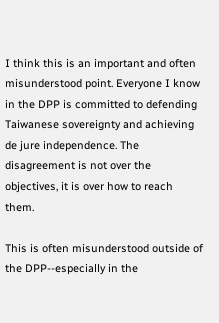I think this is an important and often misunderstood point. Everyone I know in the DPP is committed to defending Taiwanese sovereignty and achieving de jure independence. The disagreement is not over the objectives, it is over how to reach them.

This is often misunderstood outside of the DPP--especially in the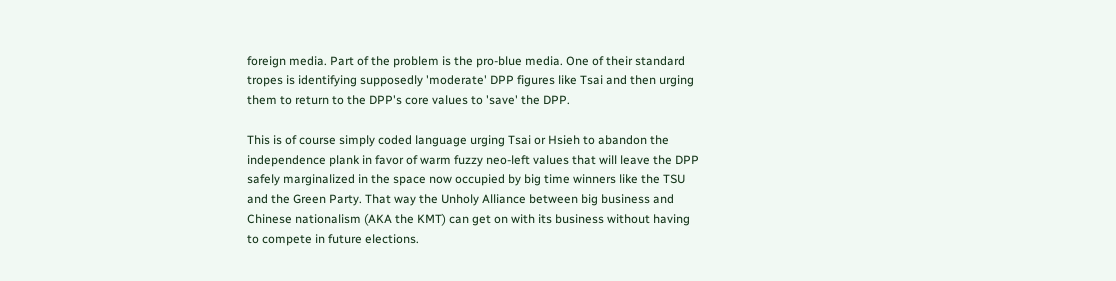foreign media. Part of the problem is the pro-blue media. One of their standard tropes is identifying supposedly 'moderate' DPP figures like Tsai and then urging them to return to the DPP's core values to 'save' the DPP.

This is of course simply coded language urging Tsai or Hsieh to abandon the independence plank in favor of warm fuzzy neo-left values that will leave the DPP safely marginalized in the space now occupied by big time winners like the TSU and the Green Party. That way the Unholy Alliance between big business and Chinese nationalism (AKA the KMT) can get on with its business without having to compete in future elections.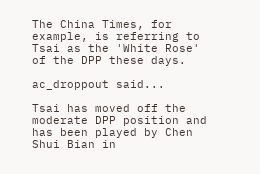The China Times, for example, is referring to Tsai as the 'White Rose' of the DPP these days.

ac_droppout said...

Tsai has moved off the moderate DPP position and has been played by Chen Shui Bian in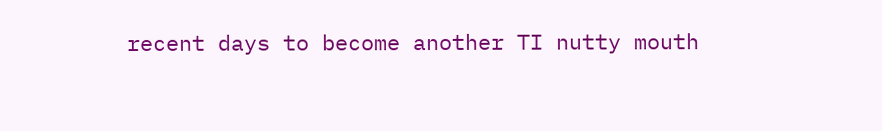recent days to become another TI nutty mouth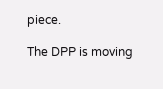piece.

The DPP is moving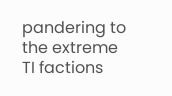pandering to the extreme TI factions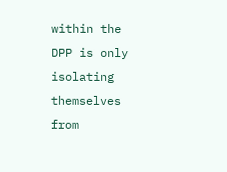within the DPP is only isolating themselves from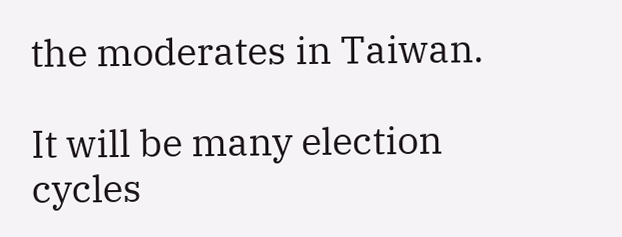the moderates in Taiwan.

It will be many election cycles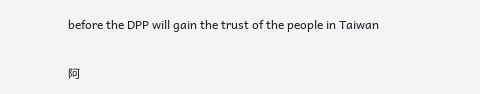before the DPP will gain the trust of the people in Taiwan

阿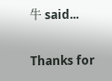牛 said...

Thanks for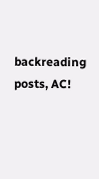backreading posts, AC!